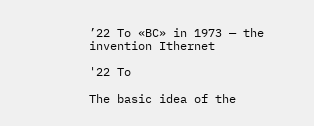’22 To «BC» in 1973 — the invention Ithernet

'22 To

The basic idea of the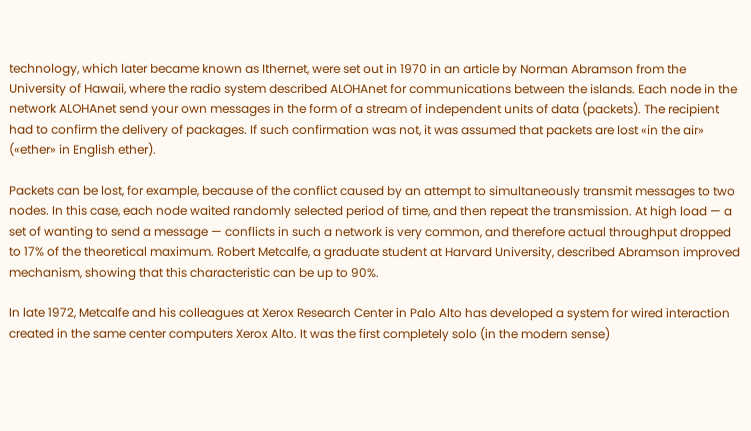technology, which later became known as Ithernet, were set out in 1970 in an article by Norman Abramson from the University of Hawaii, where the radio system described ALOHAnet for communications between the islands. Each node in the network ALOHAnet send your own messages in the form of a stream of independent units of data (packets). The recipient had to confirm the delivery of packages. If such confirmation was not, it was assumed that packets are lost «in the air» («ether» in English ether).

Packets can be lost, for example, because of the conflict caused by an attempt to simultaneously transmit messages to two nodes. In this case, each node waited randomly selected period of time, and then repeat the transmission. At high load — a set of wanting to send a message — conflicts in such a network is very common, and therefore actual throughput dropped to 17% of the theoretical maximum. Robert Metcalfe, a graduate student at Harvard University, described Abramson improved mechanism, showing that this characteristic can be up to 90%.

In late 1972, Metcalfe and his colleagues at Xerox Research Center in Palo Alto has developed a system for wired interaction created in the same center computers Xerox Alto. It was the first completely solo (in the modern sense)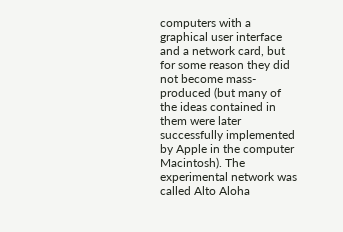computers with a graphical user interface and a network card, but for some reason they did not become mass-produced (but many of the ideas contained in them were later successfully implemented by Apple in the computer Macintosh). The experimental network was called Alto Aloha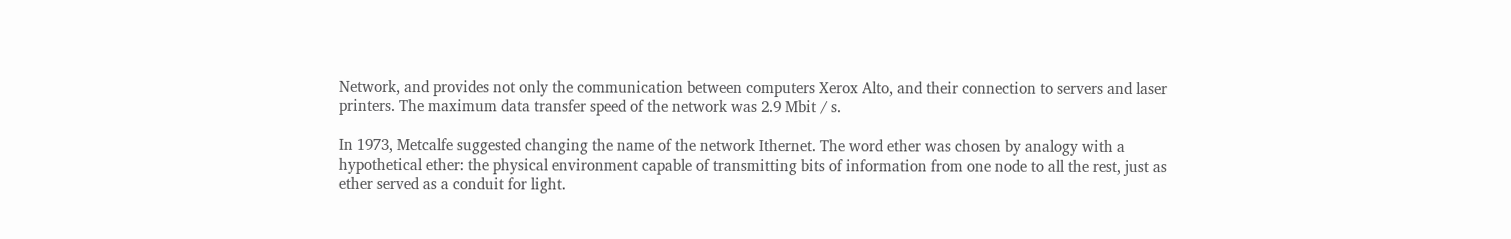Network, and provides not only the communication between computers Xerox Alto, and their connection to servers and laser printers. The maximum data transfer speed of the network was 2.9 Mbit / s.

In 1973, Metcalfe suggested changing the name of the network Ithernet. The word ether was chosen by analogy with a hypothetical ether: the physical environment capable of transmitting bits of information from one node to all the rest, just as ether served as a conduit for light.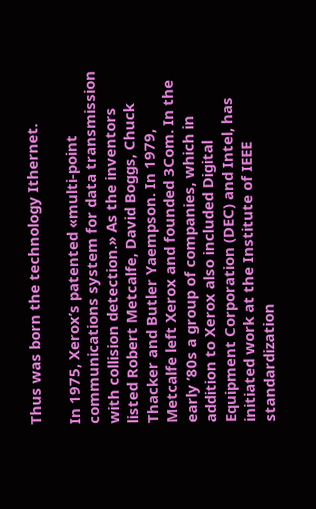Thus was born the technology Ithernet.

In 1975, Xerox’s patented «multi-point communications system for data transmission with collision detection.» As the inventors listed Robert Metcalfe, David Boggs, Chuck Thacker and Butler Yaempson. In 1979, Metcalfe left Xerox and founded 3Com. In the early ’80s a group of companies, which in addition to Xerox also included Digital Equipment Corporation (DEC) and Intel, has initiated work at the Institute of IEEE standardization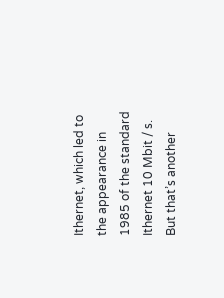Ithernet, which led to the appearance in 1985 of the standard Ithernet 10 Mbit / s. But that’s another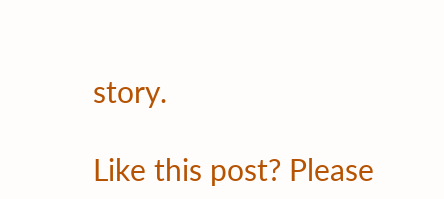story.

Like this post? Please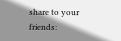share to your friends: